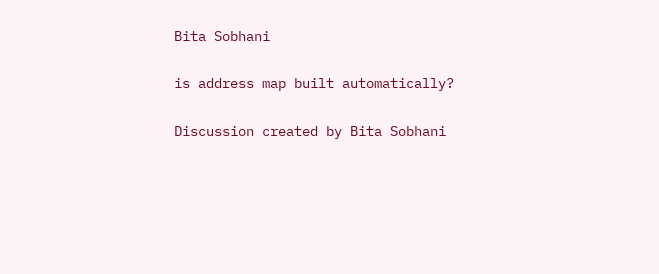Bita Sobhani

is address map built automatically?

Discussion created by Bita Sobhani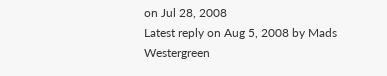on Jul 28, 2008
Latest reply on Aug 5, 2008 by Mads Westergreen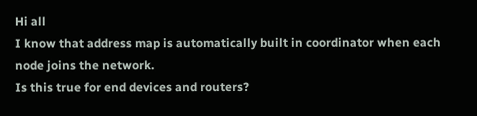Hi all
I know that address map is automatically built in coordinator when each node joins the network.
Is this true for end devices and routers?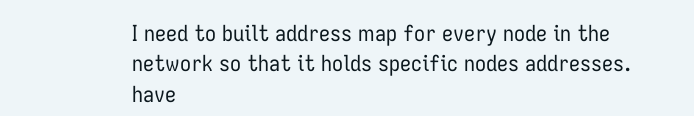I need to built address map for every node in the network so that it holds specific nodes addresses.
have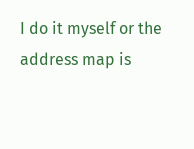I do it myself or the address map is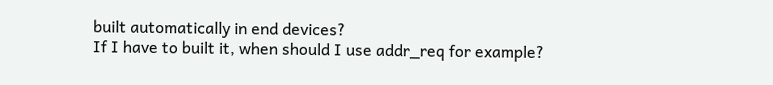built automatically in end devices?
If I have to built it, when should I use addr_req for example?